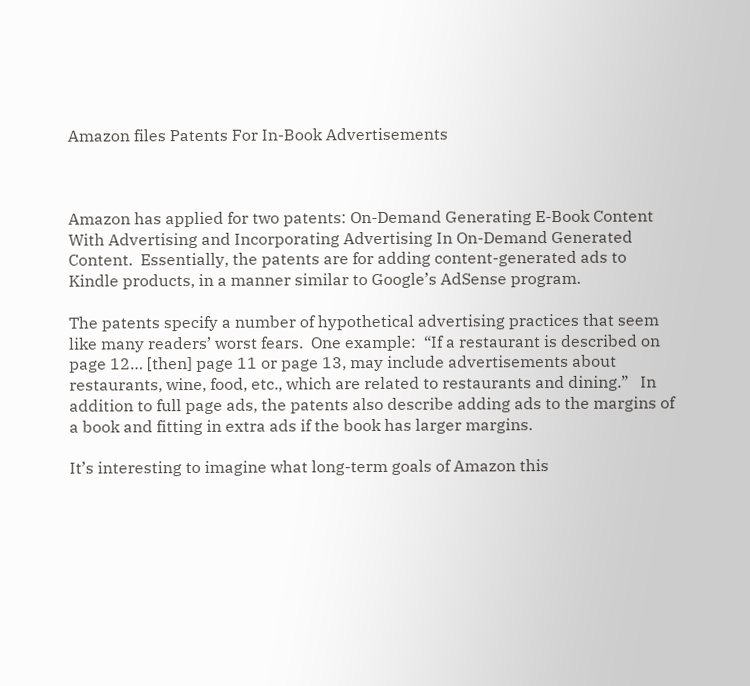Amazon files Patents For In-Book Advertisements



Amazon has applied for two patents: On-Demand Generating E-Book Content With Advertising and Incorporating Advertising In On-Demand Generated Content.  Essentially, the patents are for adding content-generated ads to Kindle products, in a manner similar to Google’s AdSense program.

The patents specify a number of hypothetical advertising practices that seem like many readers’ worst fears.  One example:  “If a restaurant is described on page 12… [then] page 11 or page 13, may include advertisements about restaurants, wine, food, etc., which are related to restaurants and dining.”   In addition to full page ads, the patents also describe adding ads to the margins of a book and fitting in extra ads if the book has larger margins.

It’s interesting to imagine what long-term goals of Amazon this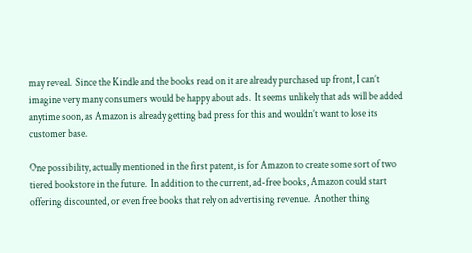may reveal.  Since the Kindle and the books read on it are already purchased up front, I can’t imagine very many consumers would be happy about ads.  It seems unlikely that ads will be added anytime soon, as Amazon is already getting bad press for this and wouldn’t want to lose its customer base.

One possibility, actually mentioned in the first patent, is for Amazon to create some sort of two tiered bookstore in the future.  In addition to the current, ad-free books, Amazon could start offering discounted, or even free books that rely on advertising revenue.  Another thing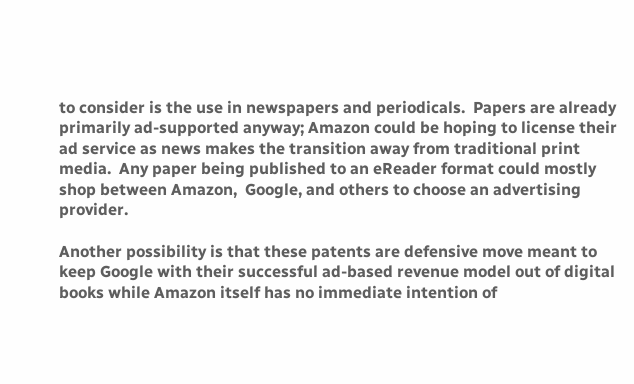to consider is the use in newspapers and periodicals.  Papers are already primarily ad-supported anyway; Amazon could be hoping to license their ad service as news makes the transition away from traditional print media.  Any paper being published to an eReader format could mostly shop between Amazon,  Google, and others to choose an advertising provider.

Another possibility is that these patents are defensive move meant to keep Google with their successful ad-based revenue model out of digital books while Amazon itself has no immediate intention of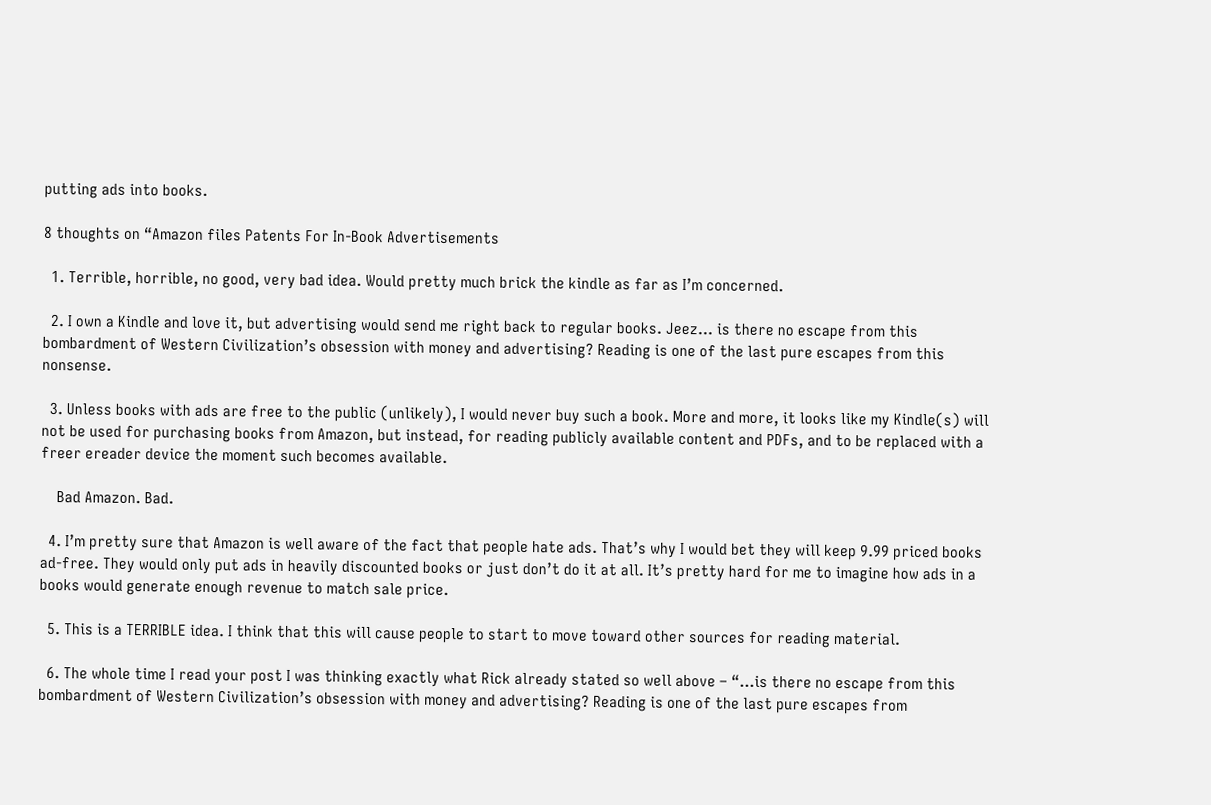putting ads into books.

8 thoughts on “Amazon files Patents For In-Book Advertisements

  1. Terrible, horrible, no good, very bad idea. Would pretty much brick the kindle as far as I’m concerned.

  2. I own a Kindle and love it, but advertising would send me right back to regular books. Jeez… is there no escape from this bombardment of Western Civilization’s obsession with money and advertising? Reading is one of the last pure escapes from this nonsense.

  3. Unless books with ads are free to the public (unlikely), I would never buy such a book. More and more, it looks like my Kindle(s) will not be used for purchasing books from Amazon, but instead, for reading publicly available content and PDFs, and to be replaced with a freer ereader device the moment such becomes available.

    Bad Amazon. Bad.

  4. I’m pretty sure that Amazon is well aware of the fact that people hate ads. That’s why I would bet they will keep 9.99 priced books ad-free. They would only put ads in heavily discounted books or just don’t do it at all. It’s pretty hard for me to imagine how ads in a books would generate enough revenue to match sale price.

  5. This is a TERRIBLE idea. I think that this will cause people to start to move toward other sources for reading material.

  6. The whole time I read your post I was thinking exactly what Rick already stated so well above – “…is there no escape from this bombardment of Western Civilization’s obsession with money and advertising? Reading is one of the last pure escapes from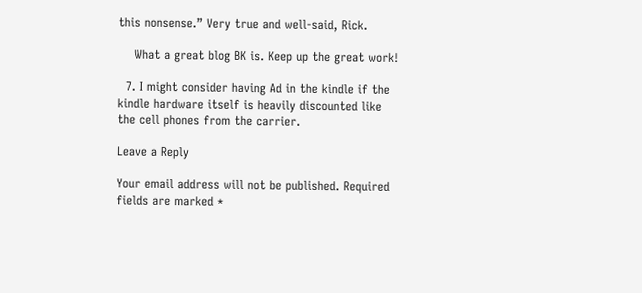this nonsense.” Very true and well-said, Rick.

    What a great blog BK is. Keep up the great work!

  7. I might consider having Ad in the kindle if the kindle hardware itself is heavily discounted like the cell phones from the carrier.

Leave a Reply

Your email address will not be published. Required fields are marked *